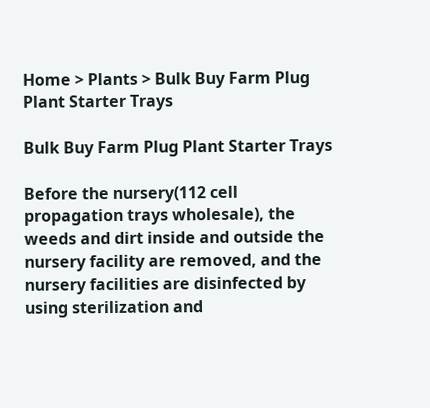Home > Plants > Bulk Buy Farm Plug Plant Starter Trays

Bulk Buy Farm Plug Plant Starter Trays

Before the nursery(112 cell propagation trays wholesale), the weeds and dirt inside and outside the nursery facility are removed, and the nursery facilities are disinfected by using sterilization and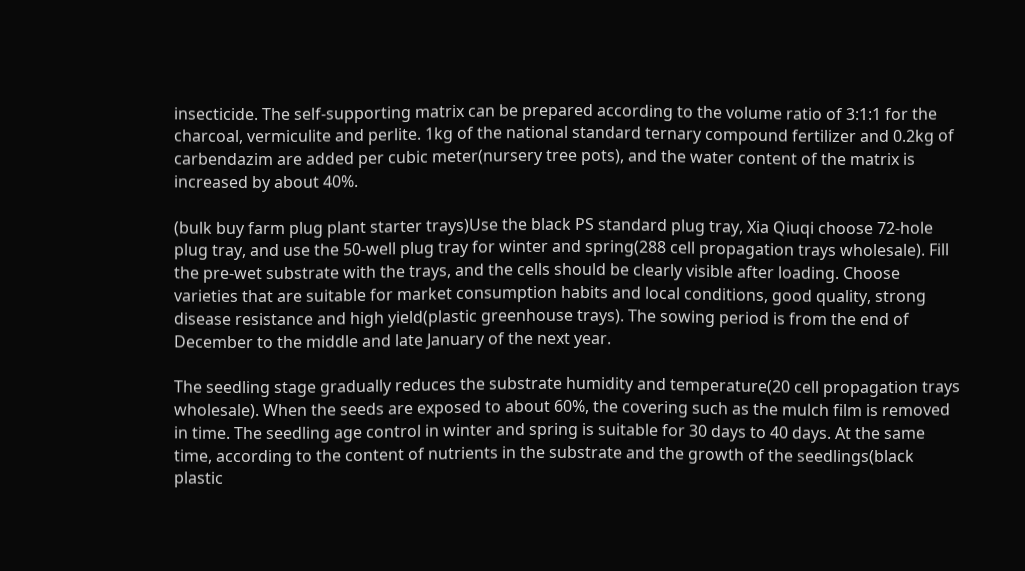insecticide. The self-supporting matrix can be prepared according to the volume ratio of 3:1:1 for the charcoal, vermiculite and perlite. 1kg of the national standard ternary compound fertilizer and 0.2kg of carbendazim are added per cubic meter(nursery tree pots), and the water content of the matrix is increased by about 40%.

(bulk buy farm plug plant starter trays)Use the black PS standard plug tray, Xia Qiuqi choose 72-hole plug tray, and use the 50-well plug tray for winter and spring(288 cell propagation trays wholesale). Fill the pre-wet substrate with the trays, and the cells should be clearly visible after loading. Choose varieties that are suitable for market consumption habits and local conditions, good quality, strong disease resistance and high yield(plastic greenhouse trays). The sowing period is from the end of December to the middle and late January of the next year.

The seedling stage gradually reduces the substrate humidity and temperature(20 cell propagation trays wholesale). When the seeds are exposed to about 60%, the covering such as the mulch film is removed in time. The seedling age control in winter and spring is suitable for 30 days to 40 days. At the same time, according to the content of nutrients in the substrate and the growth of the seedlings(black plastic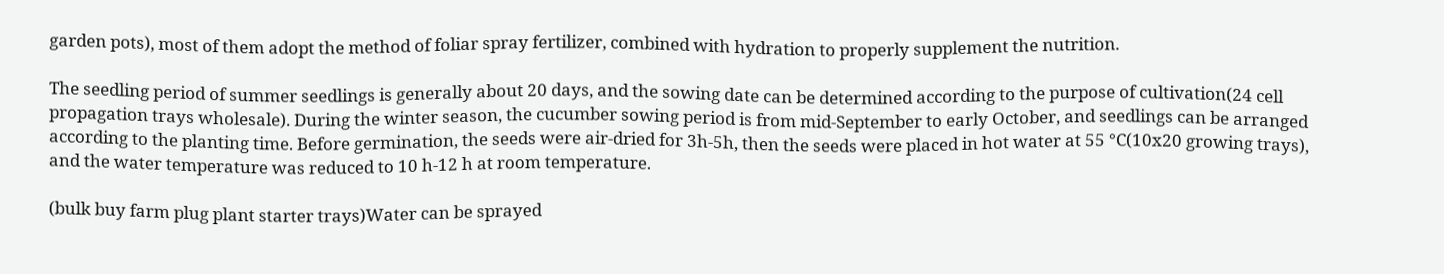garden pots), most of them adopt the method of foliar spray fertilizer, combined with hydration to properly supplement the nutrition.

The seedling period of summer seedlings is generally about 20 days, and the sowing date can be determined according to the purpose of cultivation(24 cell propagation trays wholesale). During the winter season, the cucumber sowing period is from mid-September to early October, and seedlings can be arranged according to the planting time. Before germination, the seeds were air-dried for 3h-5h, then the seeds were placed in hot water at 55 °C(10x20 growing trays), and the water temperature was reduced to 10 h-12 h at room temperature.

(bulk buy farm plug plant starter trays)Water can be sprayed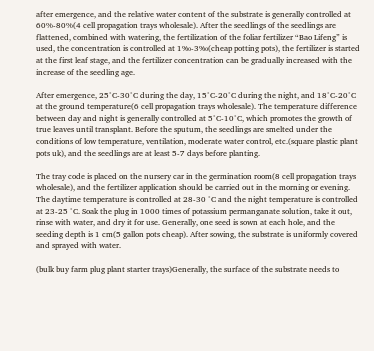after emergence, and the relative water content of the substrate is generally controlled at 60%-80%(4 cell propagation trays wholesale). After the seedlings of the seedlings are flattened, combined with watering, the fertilization of the foliar fertilizer “Bao Lifeng” is used, the concentration is controlled at 1‰-3‰(cheap potting pots), the fertilizer is started at the first leaf stage, and the fertilizer concentration can be gradually increased with the increase of the seedling age.

After emergence, 25°C-30°C during the day, 15°C-20°C during the night, and 18°C-20°C at the ground temperature(6 cell propagation trays wholesale). The temperature difference between day and night is generally controlled at 5°C-10°C, which promotes the growth of true leaves until transplant. Before the sputum, the seedlings are smelted under the conditions of low temperature, ventilation, moderate water control, etc.(square plastic plant pots uk), and the seedlings are at least 5-7 days before planting.

The tray code is placed on the nursery car in the germination room(8 cell propagation trays wholesale), and the fertilizer application should be carried out in the morning or evening. The daytime temperature is controlled at 28-30 °C and the night temperature is controlled at 23-25 °C. Soak the plug in 1000 times of potassium permanganate solution, take it out, rinse with water, and dry it for use. Generally, one seed is sown at each hole, and the seeding depth is 1 cm(5 gallon pots cheap). After sowing, the substrate is uniformly covered and sprayed with water.

(bulk buy farm plug plant starter trays)Generally, the surface of the substrate needs to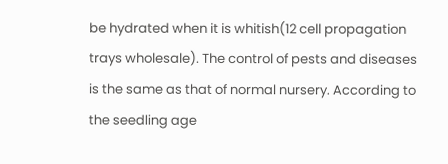be hydrated when it is whitish(12 cell propagation trays wholesale). The control of pests and diseases is the same as that of normal nursery. According to the seedling age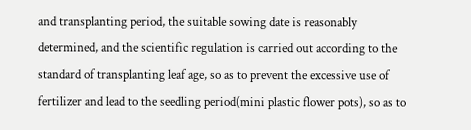and transplanting period, the suitable sowing date is reasonably determined, and the scientific regulation is carried out according to the standard of transplanting leaf age, so as to prevent the excessive use of fertilizer and lead to the seedling period(mini plastic flower pots), so as to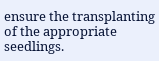ensure the transplanting of the appropriate seedlings.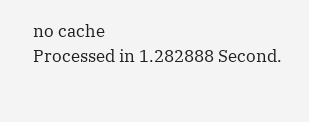no cache
Processed in 1.282888 Second.